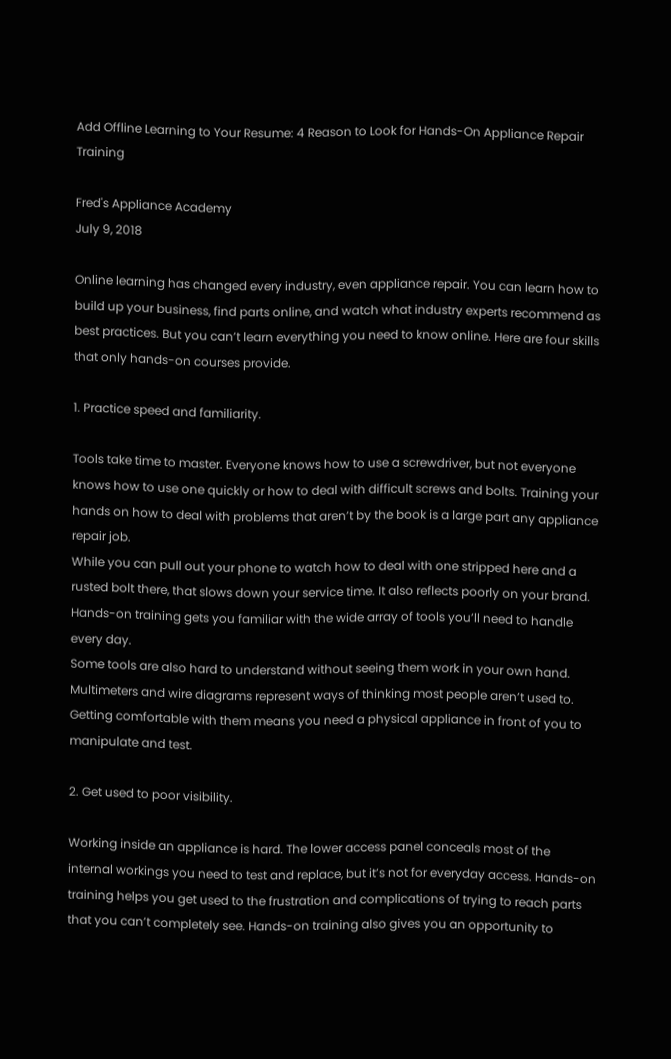Add Offline Learning to Your Resume: 4 Reason to Look for Hands-On Appliance Repair Training

Fred's Appliance Academy
July 9, 2018

Online learning has changed every industry, even appliance repair. You can learn how to build up your business, find parts online, and watch what industry experts recommend as best practices. But you can’t learn everything you need to know online. Here are four skills that only hands-on courses provide.

1. Practice speed and familiarity.

Tools take time to master. Everyone knows how to use a screwdriver, but not everyone knows how to use one quickly or how to deal with difficult screws and bolts. Training your hands on how to deal with problems that aren’t by the book is a large part any appliance repair job.
While you can pull out your phone to watch how to deal with one stripped here and a rusted bolt there, that slows down your service time. It also reflects poorly on your brand. Hands-on training gets you familiar with the wide array of tools you’ll need to handle every day.
Some tools are also hard to understand without seeing them work in your own hand. Multimeters and wire diagrams represent ways of thinking most people aren’t used to. Getting comfortable with them means you need a physical appliance in front of you to manipulate and test.

2. Get used to poor visibility.

Working inside an appliance is hard. The lower access panel conceals most of the internal workings you need to test and replace, but it’s not for everyday access. Hands-on training helps you get used to the frustration and complications of trying to reach parts that you can’t completely see. Hands-on training also gives you an opportunity to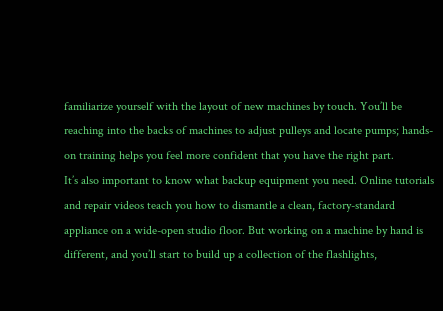familiarize yourself with the layout of new machines by touch. You’ll be reaching into the backs of machines to adjust pulleys and locate pumps; hands-on training helps you feel more confident that you have the right part.
It’s also important to know what backup equipment you need. Online tutorials and repair videos teach you how to dismantle a clean, factory-standard appliance on a wide-open studio floor. But working on a machine by hand is different, and you’ll start to build up a collection of the flashlights,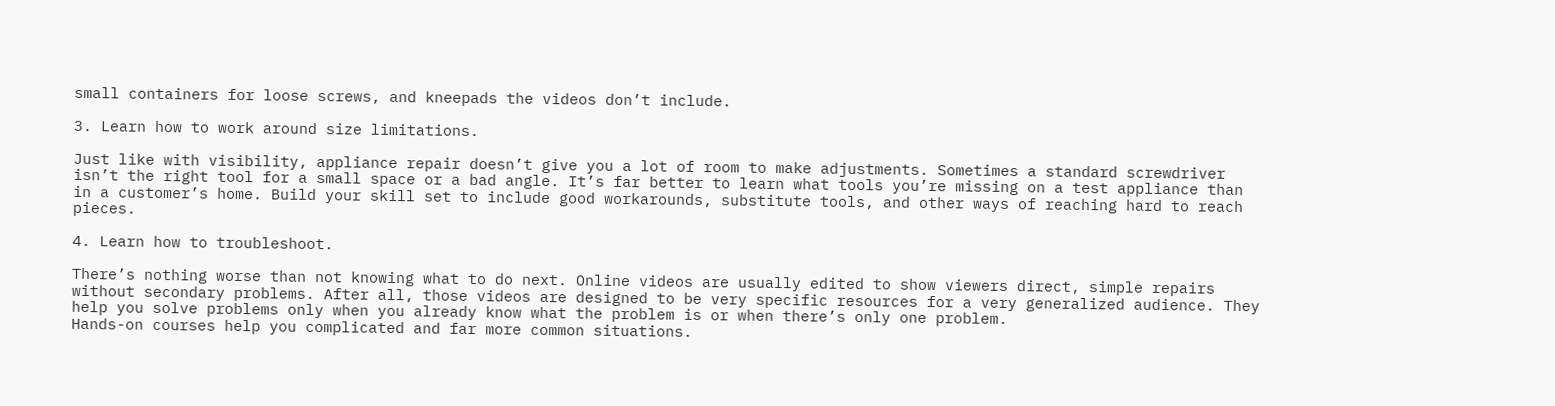small containers for loose screws, and kneepads the videos don’t include.

3. Learn how to work around size limitations.

Just like with visibility, appliance repair doesn’t give you a lot of room to make adjustments. Sometimes a standard screwdriver isn’t the right tool for a small space or a bad angle. It’s far better to learn what tools you’re missing on a test appliance than in a customer’s home. Build your skill set to include good workarounds, substitute tools, and other ways of reaching hard to reach pieces.

4. Learn how to troubleshoot.

There’s nothing worse than not knowing what to do next. Online videos are usually edited to show viewers direct, simple repairs without secondary problems. After all, those videos are designed to be very specific resources for a very generalized audience. They help you solve problems only when you already know what the problem is or when there’s only one problem.
Hands-on courses help you complicated and far more common situations.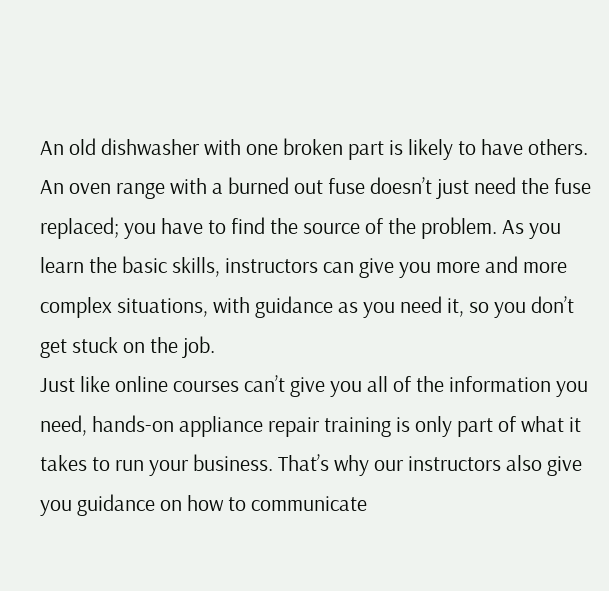An old dishwasher with one broken part is likely to have others. An oven range with a burned out fuse doesn’t just need the fuse replaced; you have to find the source of the problem. As you learn the basic skills, instructors can give you more and more complex situations, with guidance as you need it, so you don’t get stuck on the job.
Just like online courses can’t give you all of the information you need, hands-on appliance repair training is only part of what it takes to run your business. That’s why our instructors also give you guidance on how to communicate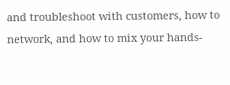and troubleshoot with customers, how to network, and how to mix your hands-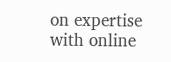on expertise with online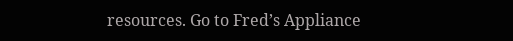resources. Go to Fred’s Appliance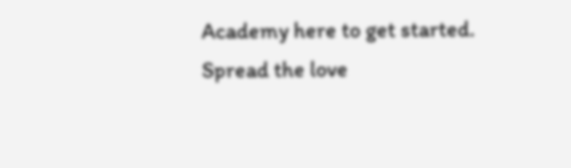Academy here to get started.
Spread the love